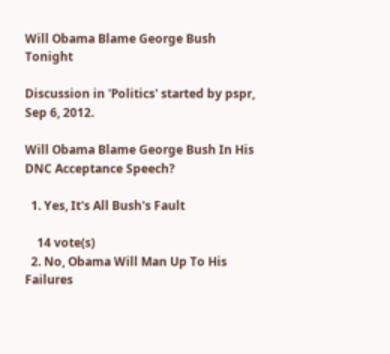Will Obama Blame George Bush Tonight

Discussion in 'Politics' started by pspr, Sep 6, 2012.

Will Obama Blame George Bush In His DNC Acceptance Speech?

  1. Yes, It's All Bush's Fault

    14 vote(s)
  2. No, Obama Will Man Up To His Failures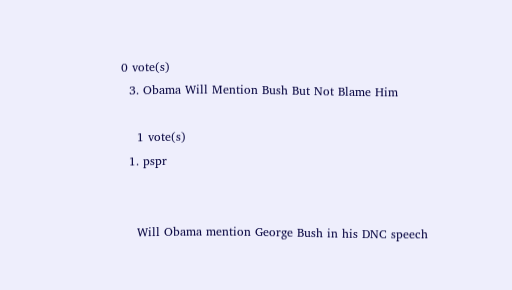0 vote(s)
  3. Obama Will Mention Bush But Not Blame Him

    1 vote(s)
  1. pspr


    Will Obama mention George Bush in his DNC speech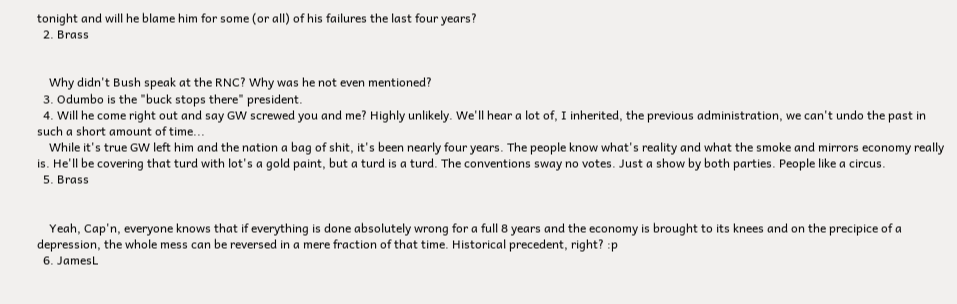tonight and will he blame him for some (or all) of his failures the last four years?
  2. Brass


    Why didn't Bush speak at the RNC? Why was he not even mentioned?
  3. Odumbo is the "buck stops there" president.
  4. Will he come right out and say GW screwed you and me? Highly unlikely. We'll hear a lot of, I inherited, the previous administration, we can't undo the past in such a short amount of time...
    While it's true GW left him and the nation a bag of shit, it's been nearly four years. The people know what's reality and what the smoke and mirrors economy really is. He'll be covering that turd with lot's a gold paint, but a turd is a turd. The conventions sway no votes. Just a show by both parties. People like a circus.
  5. Brass


    Yeah, Cap'n, everyone knows that if everything is done absolutely wrong for a full 8 years and the economy is brought to its knees and on the precipice of a depression, the whole mess can be reversed in a mere fraction of that time. Historical precedent, right? :p
  6. JamesL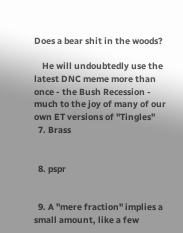Does a bear shit in the woods?

    He will undoubtedly use the latest DNC meme more than once - the Bush Recession - much to the joy of many of our own ET versions of "Tingles"
  7. Brass


  8. pspr


  9. A "mere fraction" implies a small amount, like a few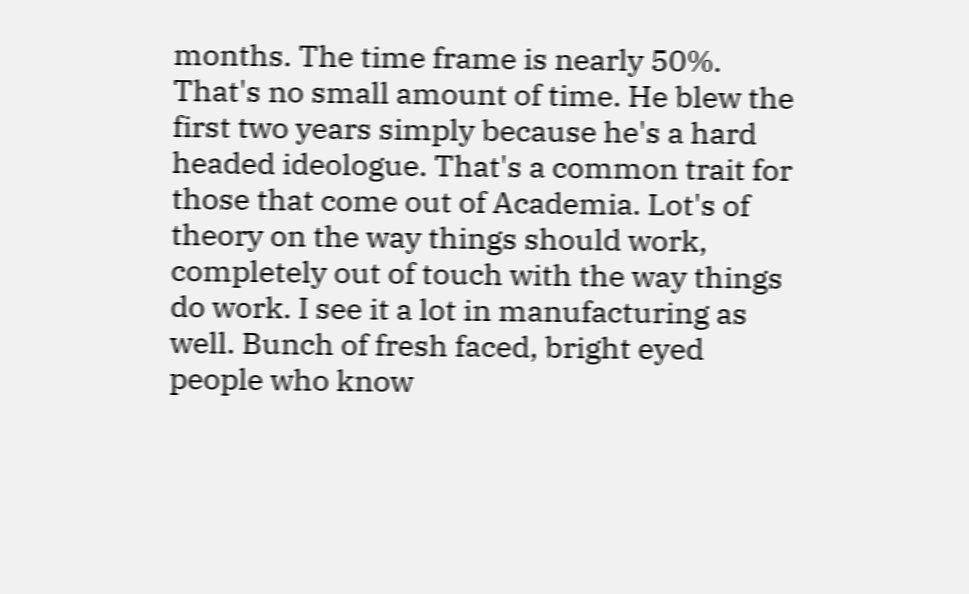months. The time frame is nearly 50%. That's no small amount of time. He blew the first two years simply because he's a hard headed ideologue. That's a common trait for those that come out of Academia. Lot's of theory on the way things should work, completely out of touch with the way things do work. I see it a lot in manufacturing as well. Bunch of fresh faced, bright eyed people who know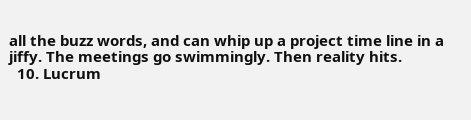all the buzz words, and can whip up a project time line in a jiffy. The meetings go swimmingly. Then reality hits.
  10. Lucrum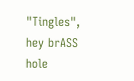"Tingles", hey brASS hole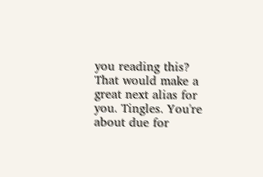you reading this? That would make a great next alias for you. Tingles. You're about due for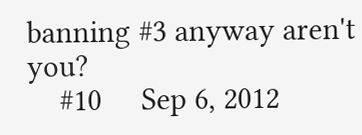banning #3 anyway aren't you?
    #10     Sep 6, 2012